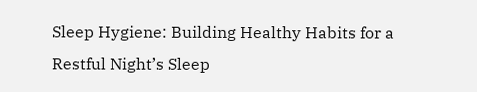Sleep Hygiene: Building Healthy Habits for a Restful Night’s Sleep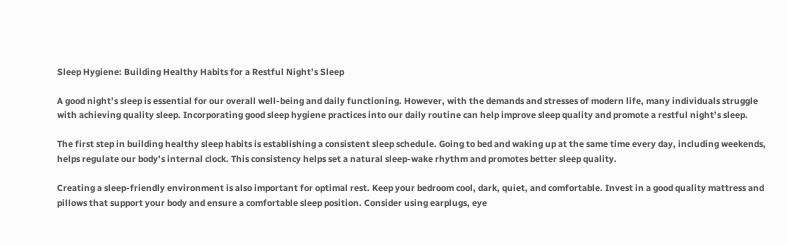Sleep Hygiene: Building Healthy Habits for a Restful Night’s Sleep

A good night’s sleep is essential for our overall well-being and daily functioning. However, with the demands and stresses of modern life, many individuals struggle with achieving quality sleep. Incorporating good sleep hygiene practices into our daily routine can help improve sleep quality and promote a restful night’s sleep.

The first step in building healthy sleep habits is establishing a consistent sleep schedule. Going to bed and waking up at the same time every day, including weekends, helps regulate our body’s internal clock. This consistency helps set a natural sleep-wake rhythm and promotes better sleep quality.

Creating a sleep-friendly environment is also important for optimal rest. Keep your bedroom cool, dark, quiet, and comfortable. Invest in a good quality mattress and pillows that support your body and ensure a comfortable sleep position. Consider using earplugs, eye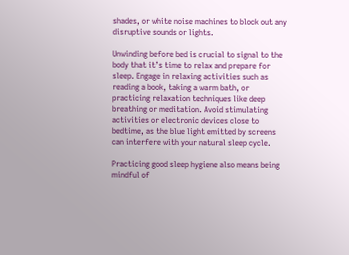shades, or white noise machines to block out any disruptive sounds or lights.

Unwinding before bed is crucial to signal to the body that it’s time to relax and prepare for sleep. Engage in relaxing activities such as reading a book, taking a warm bath, or practicing relaxation techniques like deep breathing or meditation. Avoid stimulating activities or electronic devices close to bedtime, as the blue light emitted by screens can interfere with your natural sleep cycle.

Practicing good sleep hygiene also means being mindful of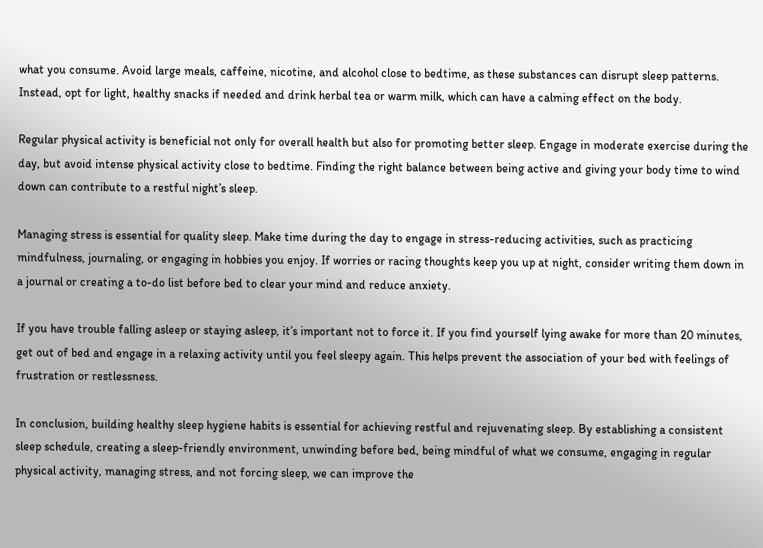what you consume. Avoid large meals, caffeine, nicotine, and alcohol close to bedtime, as these substances can disrupt sleep patterns. Instead, opt for light, healthy snacks if needed and drink herbal tea or warm milk, which can have a calming effect on the body.

Regular physical activity is beneficial not only for overall health but also for promoting better sleep. Engage in moderate exercise during the day, but avoid intense physical activity close to bedtime. Finding the right balance between being active and giving your body time to wind down can contribute to a restful night’s sleep.

Managing stress is essential for quality sleep. Make time during the day to engage in stress-reducing activities, such as practicing mindfulness, journaling, or engaging in hobbies you enjoy. If worries or racing thoughts keep you up at night, consider writing them down in a journal or creating a to-do list before bed to clear your mind and reduce anxiety.

If you have trouble falling asleep or staying asleep, it’s important not to force it. If you find yourself lying awake for more than 20 minutes, get out of bed and engage in a relaxing activity until you feel sleepy again. This helps prevent the association of your bed with feelings of frustration or restlessness.

In conclusion, building healthy sleep hygiene habits is essential for achieving restful and rejuvenating sleep. By establishing a consistent sleep schedule, creating a sleep-friendly environment, unwinding before bed, being mindful of what we consume, engaging in regular physical activity, managing stress, and not forcing sleep, we can improve the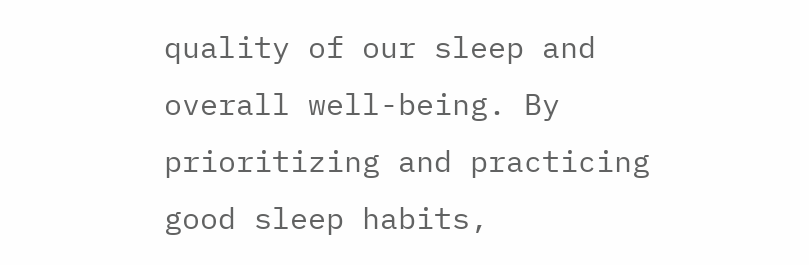quality of our sleep and overall well-being. By prioritizing and practicing good sleep habits,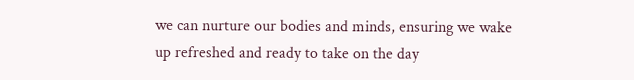we can nurture our bodies and minds, ensuring we wake up refreshed and ready to take on the day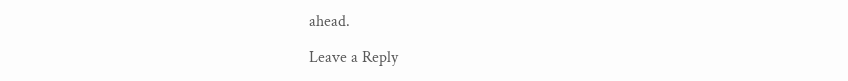ahead.

Leave a Reply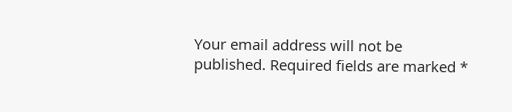Your email address will not be published. Required fields are marked *